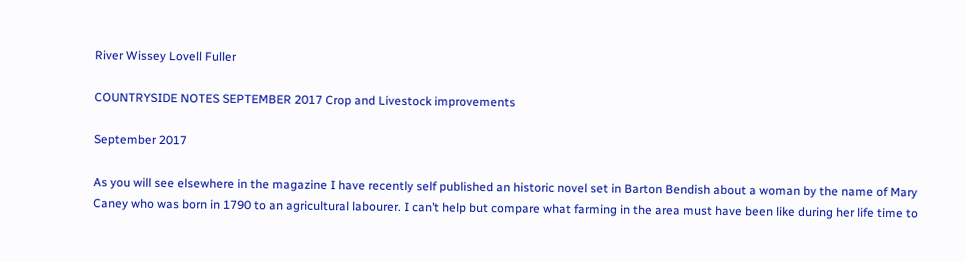River Wissey Lovell Fuller

COUNTRYSIDE NOTES SEPTEMBER 2017 Crop and Livestock improvements

September 2017

As you will see elsewhere in the magazine I have recently self published an historic novel set in Barton Bendish about a woman by the name of Mary Caney who was born in 1790 to an agricultural labourer. I can’t help but compare what farming in the area must have been like during her life time to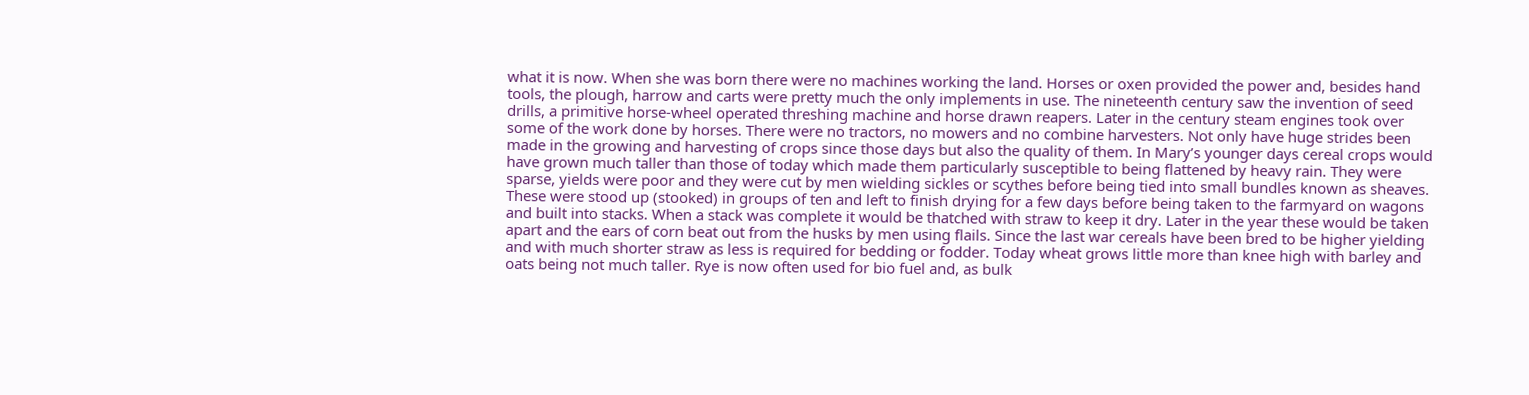what it is now. When she was born there were no machines working the land. Horses or oxen provided the power and, besides hand tools, the plough, harrow and carts were pretty much the only implements in use. The nineteenth century saw the invention of seed drills, a primitive horse-wheel operated threshing machine and horse drawn reapers. Later in the century steam engines took over some of the work done by horses. There were no tractors, no mowers and no combine harvesters. Not only have huge strides been made in the growing and harvesting of crops since those days but also the quality of them. In Mary’s younger days cereal crops would have grown much taller than those of today which made them particularly susceptible to being flattened by heavy rain. They were sparse, yields were poor and they were cut by men wielding sickles or scythes before being tied into small bundles known as sheaves. These were stood up (stooked) in groups of ten and left to finish drying for a few days before being taken to the farmyard on wagons and built into stacks. When a stack was complete it would be thatched with straw to keep it dry. Later in the year these would be taken apart and the ears of corn beat out from the husks by men using flails. Since the last war cereals have been bred to be higher yielding and with much shorter straw as less is required for bedding or fodder. Today wheat grows little more than knee high with barley and oats being not much taller. Rye is now often used for bio fuel and, as bulk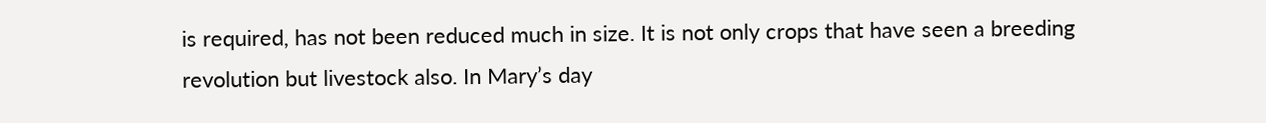is required, has not been reduced much in size. It is not only crops that have seen a breeding revolution but livestock also. In Mary’s day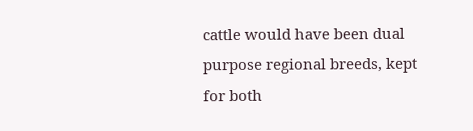cattle would have been dual purpose regional breeds, kept for both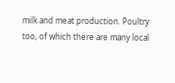milk and meat production. Poultry too, of which there are many local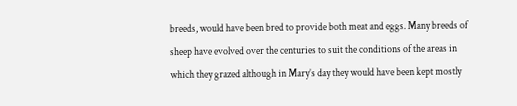breeds, would have been bred to provide both meat and eggs. Many breeds of sheep have evolved over the centuries to suit the conditions of the areas in which they grazed although in Mary’s day they would have been kept mostly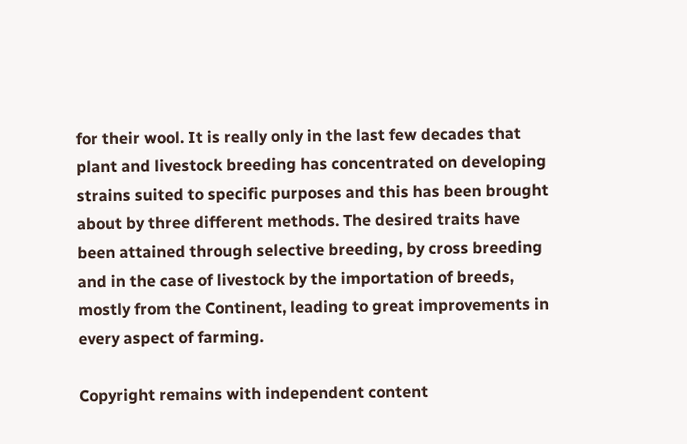for their wool. It is really only in the last few decades that plant and livestock breeding has concentrated on developing strains suited to specific purposes and this has been brought about by three different methods. The desired traits have been attained through selective breeding, by cross breeding and in the case of livestock by the importation of breeds, mostly from the Continent, leading to great improvements in every aspect of farming.

Copyright remains with independent content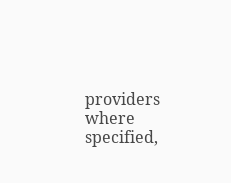providers where specified,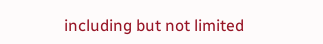including but not limited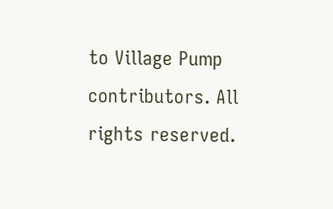to Village Pump contributors. All rights reserved.